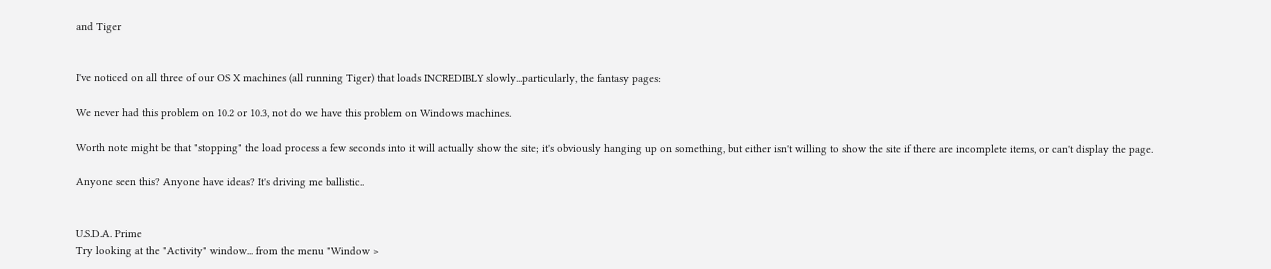and Tiger


I've noticed on all three of our OS X machines (all running Tiger) that loads INCREDIBLY slowly...particularly, the fantasy pages:

We never had this problem on 10.2 or 10.3, not do we have this problem on Windows machines.

Worth note might be that "stopping" the load process a few seconds into it will actually show the site; it's obviously hanging up on something, but either isn't willing to show the site if there are incomplete items, or can't display the page.

Anyone seen this? Anyone have ideas? It's driving me ballistic..


U.S.D.A. Prime
Try looking at the "Activity" window... from the menu "Window >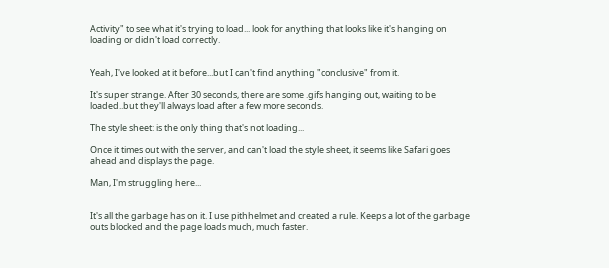Activity" to see what it's trying to load... look for anything that looks like it's hanging on loading or didn't load correctly.


Yeah, I've looked at it before...but I can't find anything "conclusive" from it.

It's super strange. After 30 seconds, there are some .gifs hanging out, waiting to be loaded..but they'll always load after a few more seconds.

The style sheet: is the only thing that's not loading...

Once it times out with the server, and can't load the style sheet, it seems like Safari goes ahead and displays the page.

Man, I'm struggling here...


It's all the garbage has on it. I use pithhelmet and created a rule. Keeps a lot of the garbage outs blocked and the page loads much, much faster.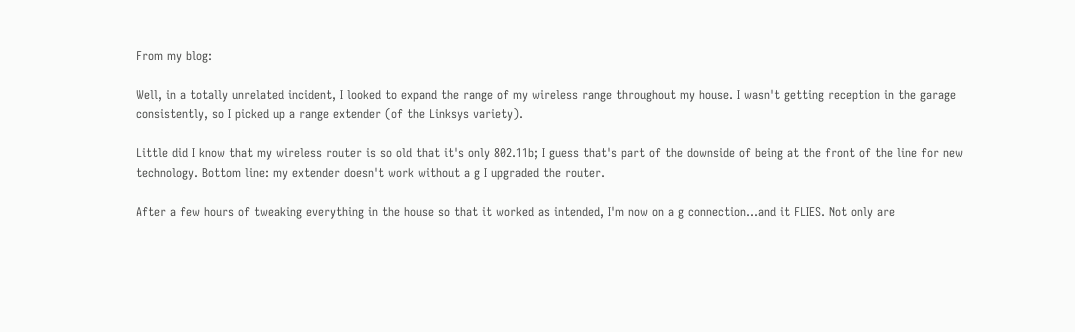From my blog:

Well, in a totally unrelated incident, I looked to expand the range of my wireless range throughout my house. I wasn't getting reception in the garage consistently, so I picked up a range extender (of the Linksys variety).

Little did I know that my wireless router is so old that it's only 802.11b; I guess that's part of the downside of being at the front of the line for new technology. Bottom line: my extender doesn't work without a g I upgraded the router.

After a few hours of tweaking everything in the house so that it worked as intended, I'm now on a g connection...and it FLIES. Not only are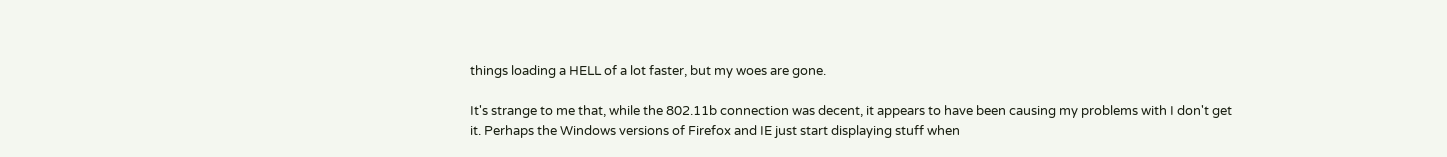things loading a HELL of a lot faster, but my woes are gone.

It's strange to me that, while the 802.11b connection was decent, it appears to have been causing my problems with I don't get it. Perhaps the Windows versions of Firefox and IE just start displaying stuff when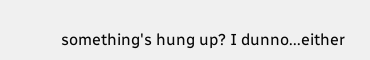something's hung up? I dunno...either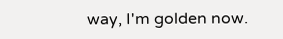way, I'm golden now.